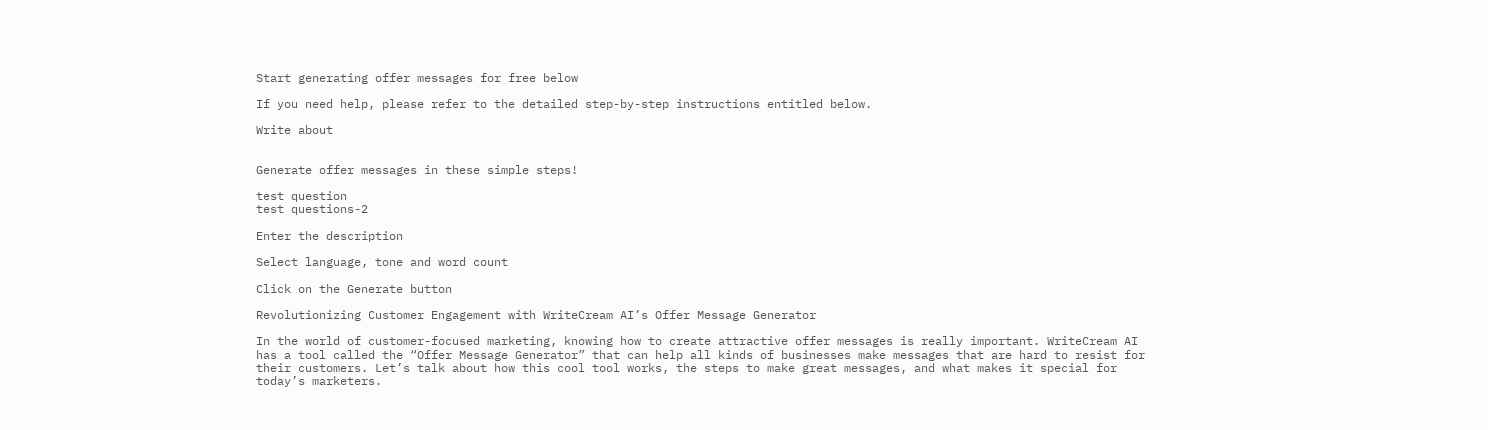Start generating offer messages for free below

If you need help, please refer to the detailed step-by-step instructions entitled below.

Write about


Generate offer messages in these simple steps!

test question
test questions-2

Enter the description

Select language, tone and word count

Click on the Generate button

Revolutionizing Customer Engagement with WriteCream AI’s Offer Message Generator

In the world of customer-focused marketing, knowing how to create attractive offer messages is really important. WriteCream AI has a tool called the “Offer Message Generator” that can help all kinds of businesses make messages that are hard to resist for their customers. Let’s talk about how this cool tool works, the steps to make great messages, and what makes it special for today’s marketers.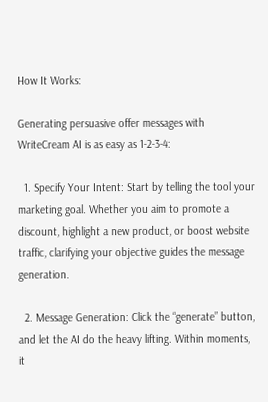How It Works:

Generating persuasive offer messages with WriteCream AI is as easy as 1-2-3-4:

  1. Specify Your Intent: Start by telling the tool your marketing goal. Whether you aim to promote a discount, highlight a new product, or boost website traffic, clarifying your objective guides the message generation.

  2. Message Generation: Click the “generate” button, and let the AI do the heavy lifting. Within moments, it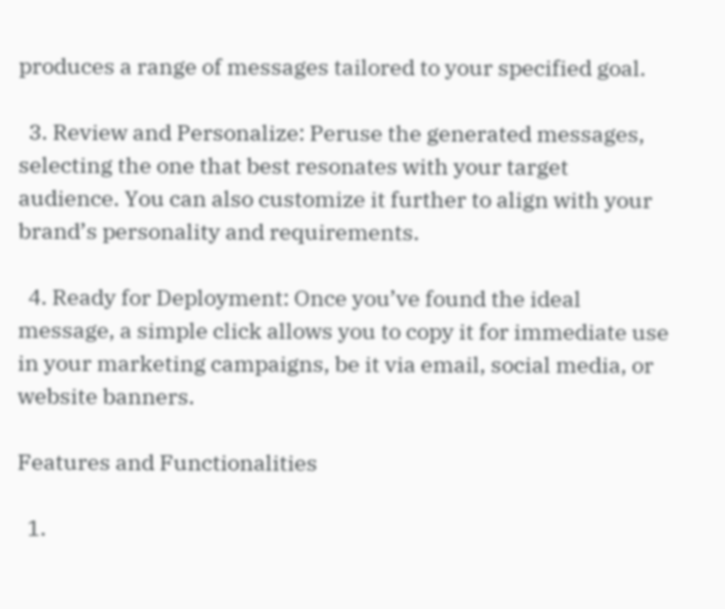produces a range of messages tailored to your specified goal.

  3. Review and Personalize: Peruse the generated messages, selecting the one that best resonates with your target audience. You can also customize it further to align with your brand’s personality and requirements.

  4. Ready for Deployment: Once you’ve found the ideal message, a simple click allows you to copy it for immediate use in your marketing campaigns, be it via email, social media, or website banners.

Features and Functionalities

  1.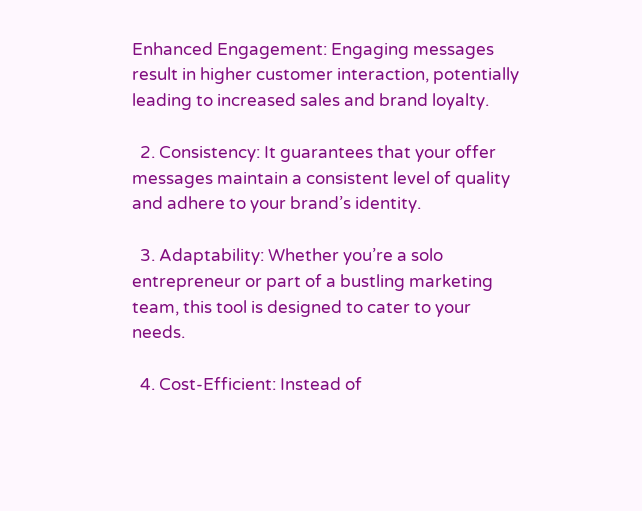Enhanced Engagement: Engaging messages result in higher customer interaction, potentially leading to increased sales and brand loyalty.

  2. Consistency: It guarantees that your offer messages maintain a consistent level of quality and adhere to your brand’s identity.

  3. Adaptability: Whether you’re a solo entrepreneur or part of a bustling marketing team, this tool is designed to cater to your needs.

  4. Cost-Efficient: Instead of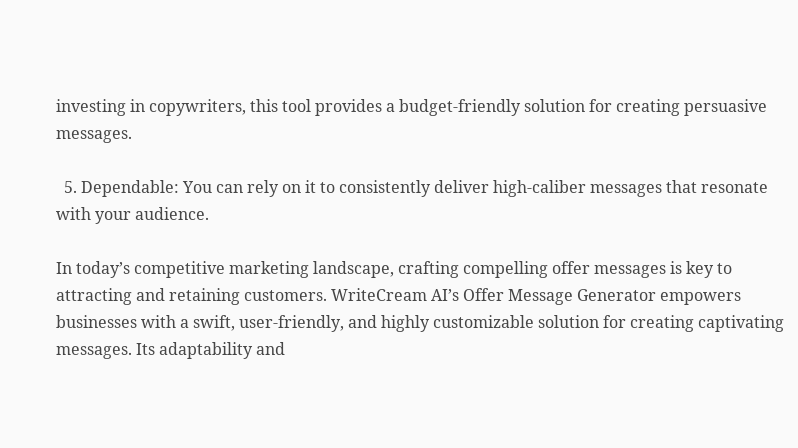investing in copywriters, this tool provides a budget-friendly solution for creating persuasive messages.

  5. Dependable: You can rely on it to consistently deliver high-caliber messages that resonate with your audience.

In today’s competitive marketing landscape, crafting compelling offer messages is key to attracting and retaining customers. WriteCream AI’s Offer Message Generator empowers businesses with a swift, user-friendly, and highly customizable solution for creating captivating messages. Its adaptability and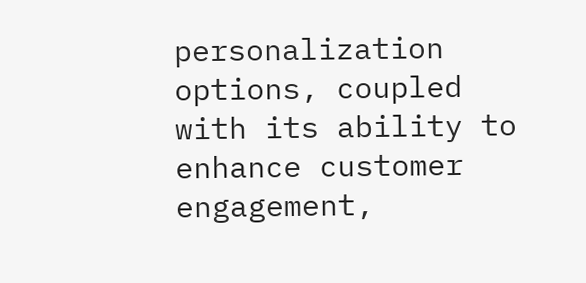personalization options, coupled with its ability to enhance customer engagement,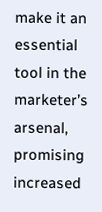make it an essential tool in the marketer’s arsenal, promising increased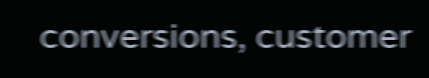conversions, customer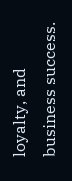loyalty, and business success.